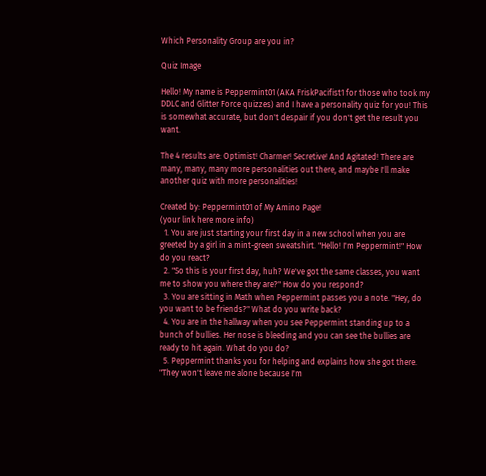Which Personality Group are you in?

Quiz Image

Hello! My name is Peppermint01 (AKA FriskPacifist1 for those who took my DDLC and Glitter Force quizzes) and I have a personality quiz for you! This is somewhat accurate, but don't despair if you don't get the result you want.

The 4 results are: Optimist! Charmer! Secretive! And Agitated! There are many, many, many more personalities out there, and maybe I'll make another quiz with more personalities!

Created by: Peppermint01 of My Amino Page!
(your link here more info)
  1. You are just starting your first day in a new school when you are greeted by a girl in a mint-green sweatshirt. "Hello! I'm Peppermint!" How do you react?
  2. "So this is your first day, huh? We've got the same classes, you want me to show you where they are?" How do you respond?
  3. You are sitting in Math when Peppermint passes you a note. "Hey, do you want to be friends?" What do you write back?
  4. You are in the hallway when you see Peppermint standing up to a bunch of bullies. Her nose is bleeding and you can see the bullies are ready to hit again. What do you do?
  5. Peppermint thanks you for helping and explains how she got there. "They won't leave me alone because I'm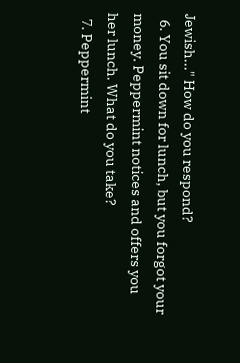Jewish..." How do you respond?
  6. You sit down for lunch, but you forgot your money. Peppermint notices and offers you her lunch. What do you take?
  7. Peppermint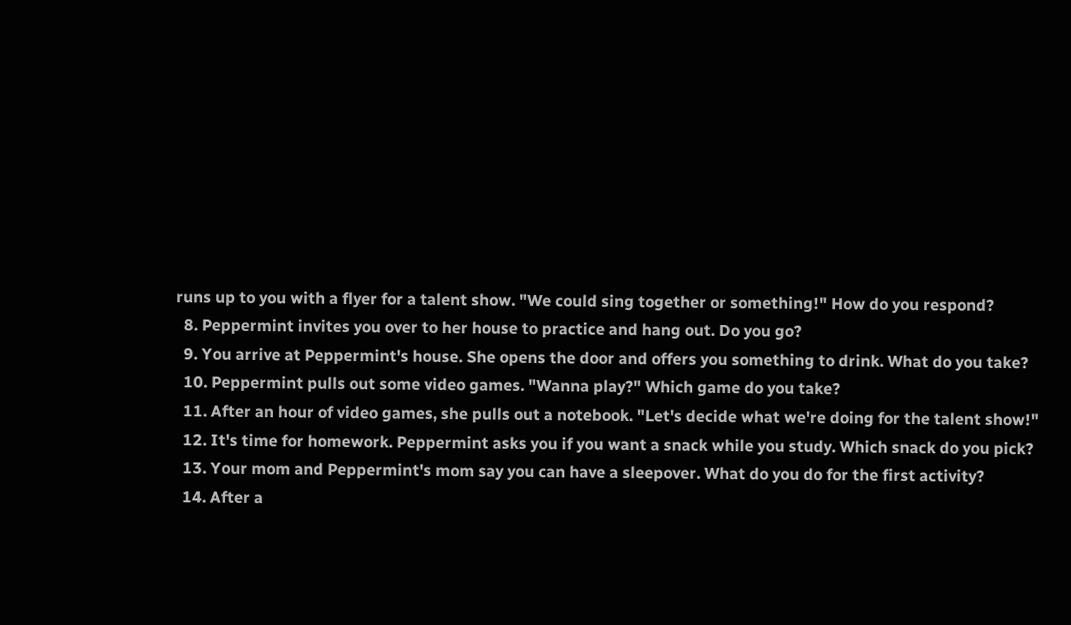runs up to you with a flyer for a talent show. "We could sing together or something!" How do you respond?
  8. Peppermint invites you over to her house to practice and hang out. Do you go?
  9. You arrive at Peppermint's house. She opens the door and offers you something to drink. What do you take?
  10. Peppermint pulls out some video games. "Wanna play?" Which game do you take?
  11. After an hour of video games, she pulls out a notebook. "Let's decide what we're doing for the talent show!"
  12. It's time for homework. Peppermint asks you if you want a snack while you study. Which snack do you pick?
  13. Your mom and Peppermint's mom say you can have a sleepover. What do you do for the first activity?
  14. After a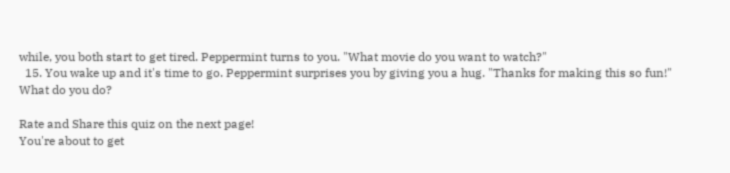while, you both start to get tired. Peppermint turns to you. "What movie do you want to watch?"
  15. You wake up and it's time to go. Peppermint surprises you by giving you a hug. "Thanks for making this so fun!" What do you do?

Rate and Share this quiz on the next page!
You're about to get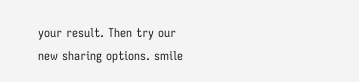your result. Then try our new sharing options. smile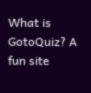What is GotoQuiz? A fun site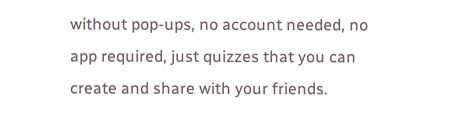without pop-ups, no account needed, no app required, just quizzes that you can create and share with your friends.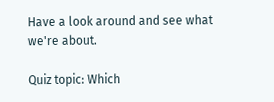Have a look around and see what we're about.

Quiz topic: Which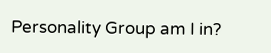Personality Group am I in?